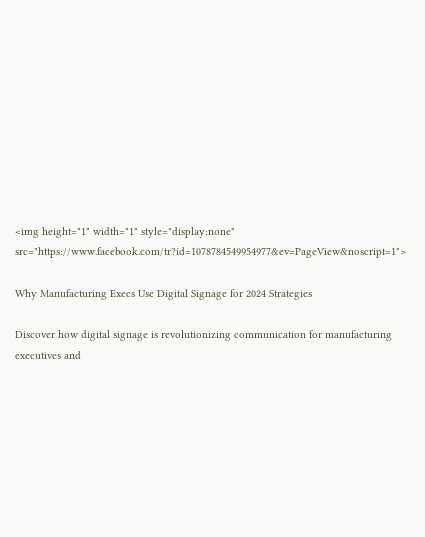<img height="1" width="1" style="display:none" src="https://www.facebook.com/tr?id=1078784549954977&ev=PageView&noscript=1">

Why Manufacturing Execs Use Digital Signage for 2024 Strategies

Discover how digital signage is revolutionizing communication for manufacturing executives and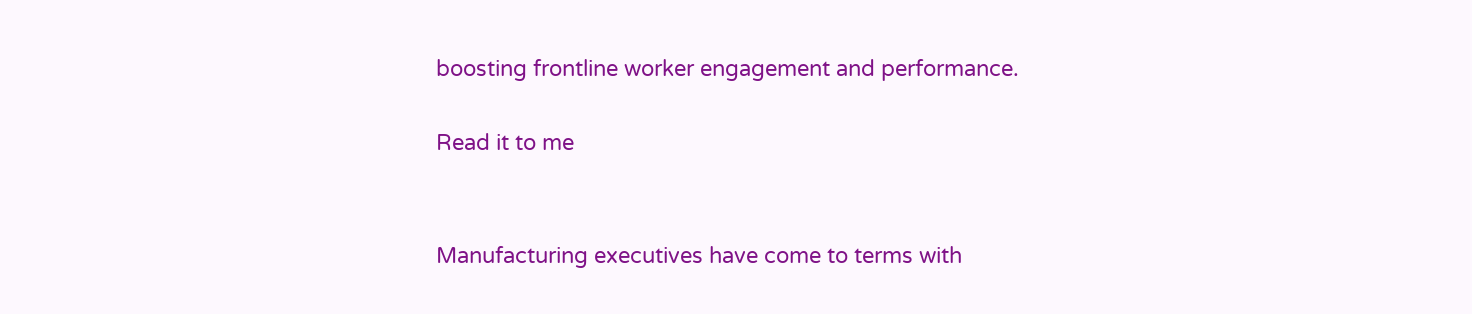boosting frontline worker engagement and performance.

Read it to me


Manufacturing executives have come to terms with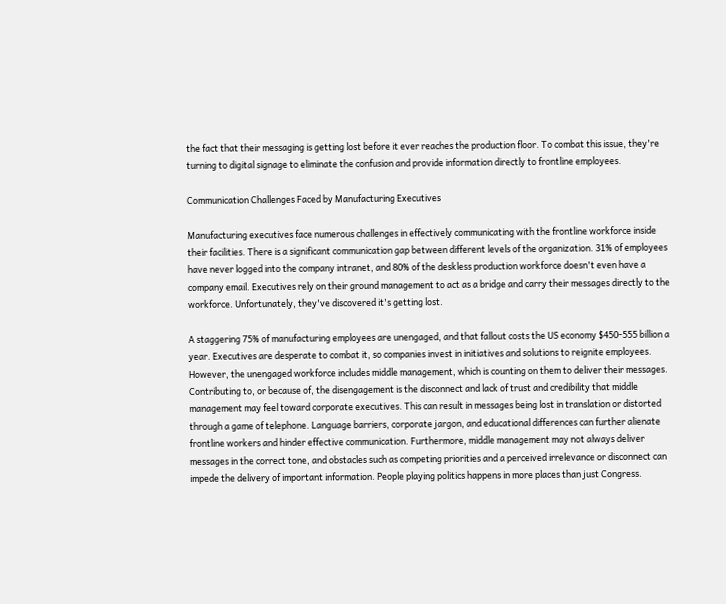the fact that their messaging is getting lost before it ever reaches the production floor. To combat this issue, they're turning to digital signage to eliminate the confusion and provide information directly to frontline employees.

Communication Challenges Faced by Manufacturing Executives

Manufacturing executives face numerous challenges in effectively communicating with the frontline workforce inside their facilities. There is a significant communication gap between different levels of the organization. 31% of employees have never logged into the company intranet, and 80% of the deskless production workforce doesn't even have a company email. Executives rely on their ground management to act as a bridge and carry their messages directly to the workforce. Unfortunately, they've discovered it's getting lost.

A staggering 75% of manufacturing employees are unengaged, and that fallout costs the US economy $450-555 billion a year. Executives are desperate to combat it, so companies invest in initiatives and solutions to reignite employees. However, the unengaged workforce includes middle management, which is counting on them to deliver their messages. Contributing to, or because of, the disengagement is the disconnect and lack of trust and credibility that middle management may feel toward corporate executives. This can result in messages being lost in translation or distorted through a game of telephone. Language barriers, corporate jargon, and educational differences can further alienate frontline workers and hinder effective communication. Furthermore, middle management may not always deliver messages in the correct tone, and obstacles such as competing priorities and a perceived irrelevance or disconnect can impede the delivery of important information. People playing politics happens in more places than just Congress.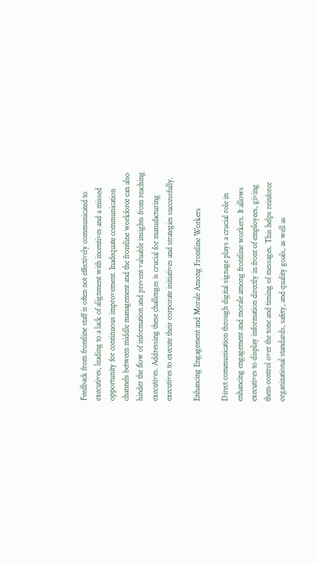Feedback from frontline staff is often not effectively communicated to executives, leading to a lack of alignment with incentives and a missed opportunity for continuous improvement. Inadequate communication channels between middle management and the frontline workforce can also hinder the flow of information and prevent valuable insights from reaching executives. Addressing these challenges is crucial for manufacturing executives to execute their corporate initiatives and strategies successfully.

Enhancing Engagement and Morale Among Frontline Workers

Direct communication through digital signage plays a crucial role in enhancing engagement and morale among frontline workers. It allows executives to display information directly in front of employees, giving them control over the tone and timing of messages. This helps reinforce organizational standards, safety, and quality goals, as well as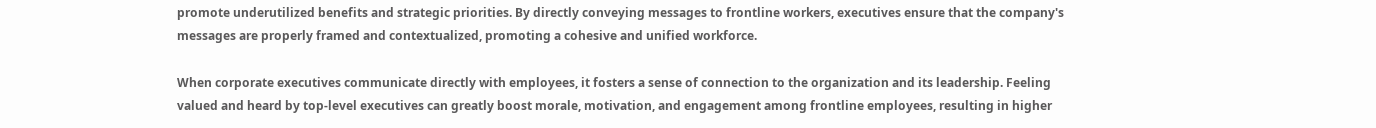promote underutilized benefits and strategic priorities. By directly conveying messages to frontline workers, executives ensure that the company's messages are properly framed and contextualized, promoting a cohesive and unified workforce.

When corporate executives communicate directly with employees, it fosters a sense of connection to the organization and its leadership. Feeling valued and heard by top-level executives can greatly boost morale, motivation, and engagement among frontline employees, resulting in higher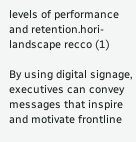levels of performance and retention.hori-landscape recco (1)

By using digital signage, executives can convey messages that inspire and motivate frontline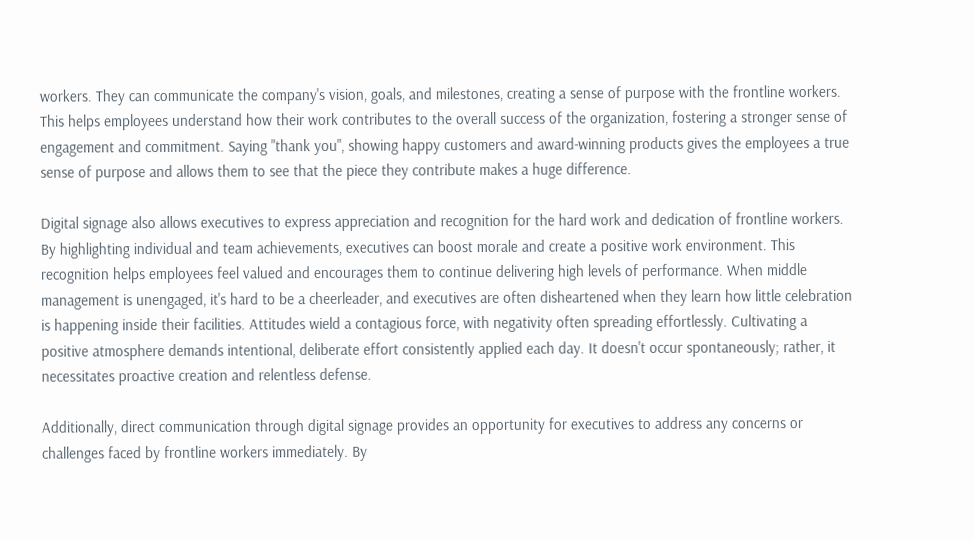workers. They can communicate the company's vision, goals, and milestones, creating a sense of purpose with the frontline workers. This helps employees understand how their work contributes to the overall success of the organization, fostering a stronger sense of engagement and commitment. Saying "thank you", showing happy customers and award-winning products gives the employees a true sense of purpose and allows them to see that the piece they contribute makes a huge difference.

Digital signage also allows executives to express appreciation and recognition for the hard work and dedication of frontline workers. By highlighting individual and team achievements, executives can boost morale and create a positive work environment. This recognition helps employees feel valued and encourages them to continue delivering high levels of performance. When middle management is unengaged, it's hard to be a cheerleader, and executives are often disheartened when they learn how little celebration is happening inside their facilities. Attitudes wield a contagious force, with negativity often spreading effortlessly. Cultivating a positive atmosphere demands intentional, deliberate effort consistently applied each day. It doesn't occur spontaneously; rather, it necessitates proactive creation and relentless defense.

Additionally, direct communication through digital signage provides an opportunity for executives to address any concerns or challenges faced by frontline workers immediately. By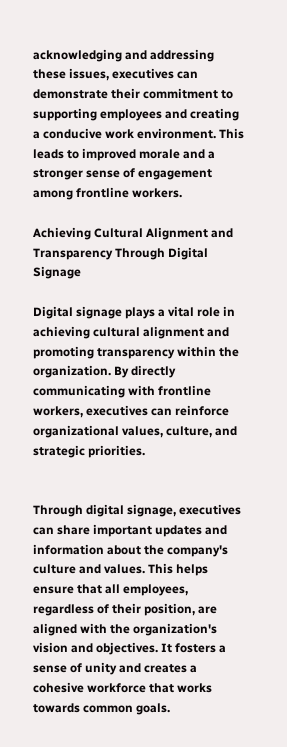acknowledging and addressing these issues, executives can demonstrate their commitment to supporting employees and creating a conducive work environment. This leads to improved morale and a stronger sense of engagement among frontline workers.

Achieving Cultural Alignment and Transparency Through Digital Signage

Digital signage plays a vital role in achieving cultural alignment and promoting transparency within the organization. By directly communicating with frontline workers, executives can reinforce organizational values, culture, and strategic priorities.


Through digital signage, executives can share important updates and information about the company's culture and values. This helps ensure that all employees, regardless of their position, are aligned with the organization's vision and objectives. It fosters a sense of unity and creates a cohesive workforce that works towards common goals.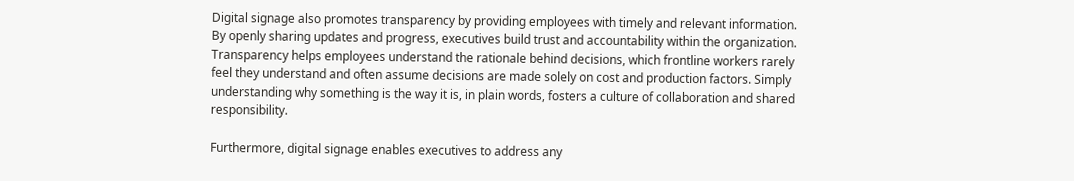Digital signage also promotes transparency by providing employees with timely and relevant information. By openly sharing updates and progress, executives build trust and accountability within the organization. Transparency helps employees understand the rationale behind decisions, which frontline workers rarely feel they understand and often assume decisions are made solely on cost and production factors. Simply understanding why something is the way it is, in plain words, fosters a culture of collaboration and shared responsibility.

Furthermore, digital signage enables executives to address any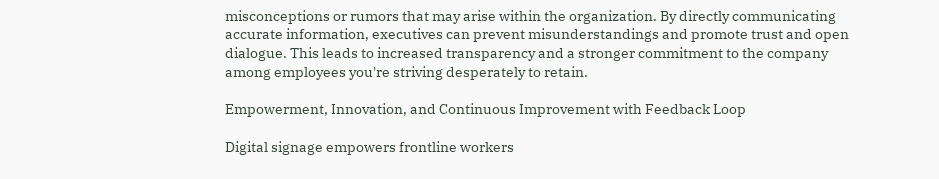misconceptions or rumors that may arise within the organization. By directly communicating accurate information, executives can prevent misunderstandings and promote trust and open dialogue. This leads to increased transparency and a stronger commitment to the company among employees you're striving desperately to retain.

Empowerment, Innovation, and Continuous Improvement with Feedback Loop

Digital signage empowers frontline workers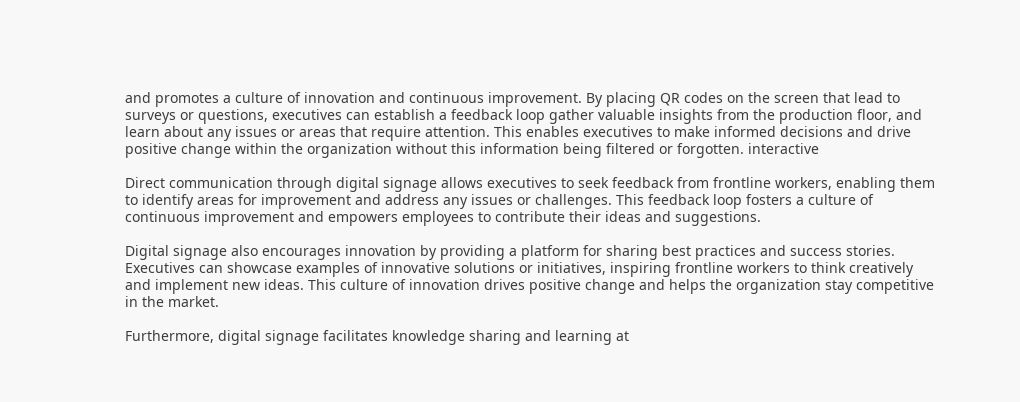and promotes a culture of innovation and continuous improvement. By placing QR codes on the screen that lead to surveys or questions, executives can establish a feedback loop gather valuable insights from the production floor, and learn about any issues or areas that require attention. This enables executives to make informed decisions and drive positive change within the organization without this information being filtered or forgotten. interactive

Direct communication through digital signage allows executives to seek feedback from frontline workers, enabling them to identify areas for improvement and address any issues or challenges. This feedback loop fosters a culture of continuous improvement and empowers employees to contribute their ideas and suggestions.

Digital signage also encourages innovation by providing a platform for sharing best practices and success stories. Executives can showcase examples of innovative solutions or initiatives, inspiring frontline workers to think creatively and implement new ideas. This culture of innovation drives positive change and helps the organization stay competitive in the market.

Furthermore, digital signage facilitates knowledge sharing and learning at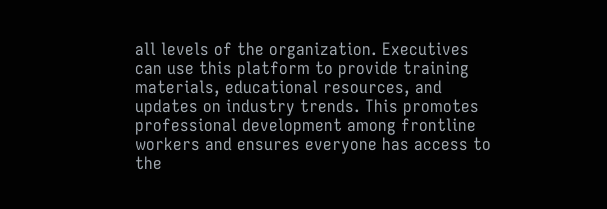all levels of the organization. Executives can use this platform to provide training materials, educational resources, and updates on industry trends. This promotes professional development among frontline workers and ensures everyone has access to the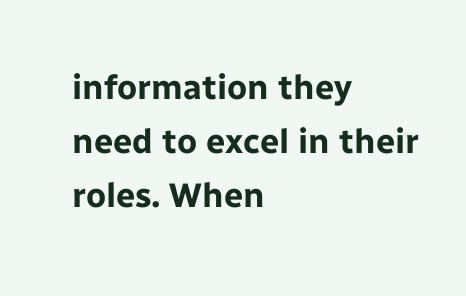information they need to excel in their roles. When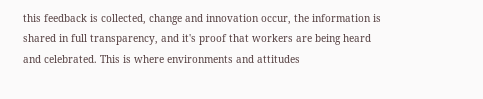this feedback is collected, change and innovation occur, the information is shared in full transparency, and it's proof that workers are being heard and celebrated. This is where environments and attitudes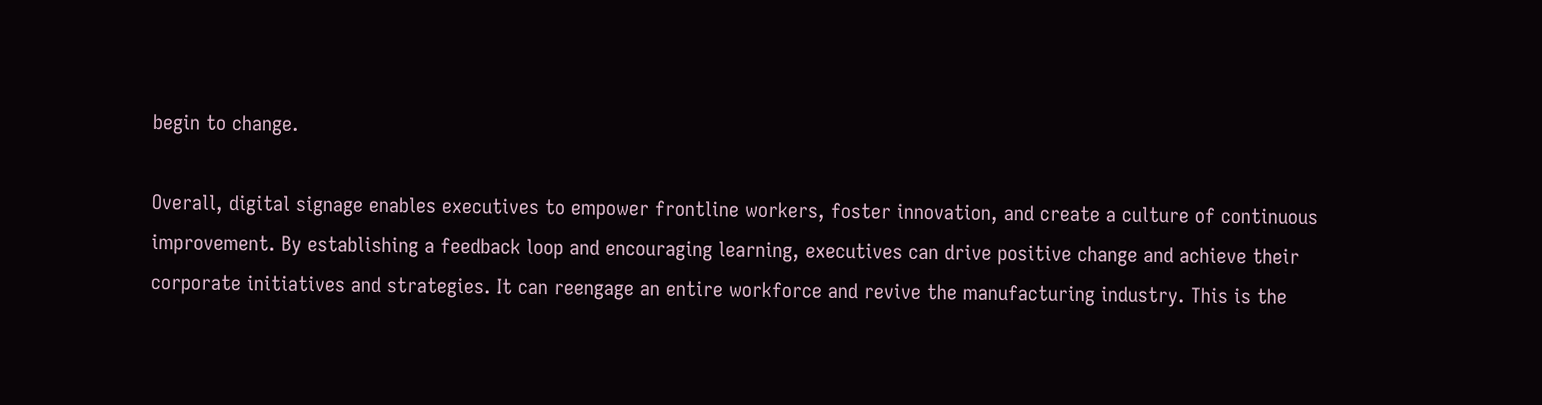begin to change.

Overall, digital signage enables executives to empower frontline workers, foster innovation, and create a culture of continuous improvement. By establishing a feedback loop and encouraging learning, executives can drive positive change and achieve their corporate initiatives and strategies. It can reengage an entire workforce and revive the manufacturing industry. This is the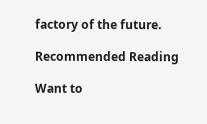factory of the future.

Recommended Reading

Want to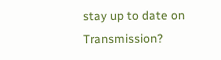stay up to date on Transmission?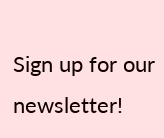Sign up for our newsletter!